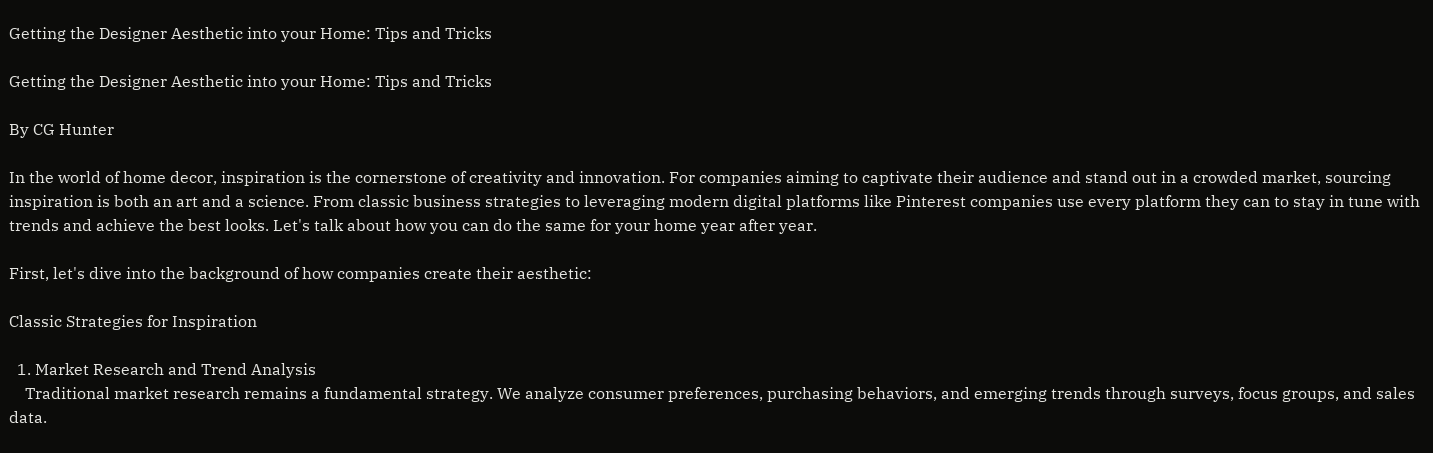Getting the Designer Aesthetic into your Home: Tips and Tricks

Getting the Designer Aesthetic into your Home: Tips and Tricks

By CG Hunter

In the world of home decor, inspiration is the cornerstone of creativity and innovation. For companies aiming to captivate their audience and stand out in a crowded market, sourcing inspiration is both an art and a science. From classic business strategies to leveraging modern digital platforms like Pinterest companies use every platform they can to stay in tune with trends and achieve the best looks. Let's talk about how you can do the same for your home year after year.

First, let's dive into the background of how companies create their aesthetic:

Classic Strategies for Inspiration

  1. Market Research and Trend Analysis
    Traditional market research remains a fundamental strategy. We analyze consumer preferences, purchasing behaviors, and emerging trends through surveys, focus groups, and sales data.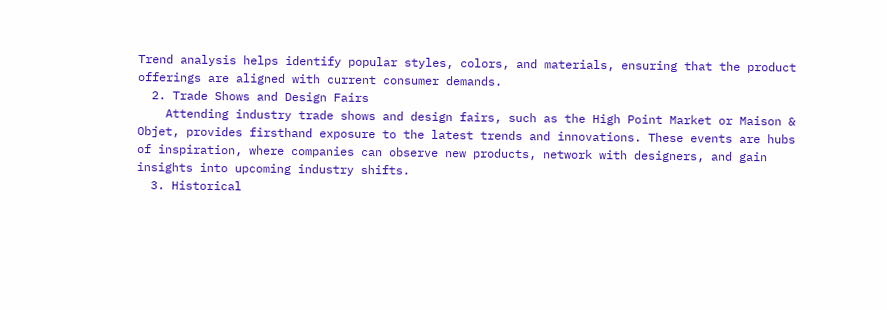Trend analysis helps identify popular styles, colors, and materials, ensuring that the product offerings are aligned with current consumer demands.
  2. Trade Shows and Design Fairs
    Attending industry trade shows and design fairs, such as the High Point Market or Maison & Objet, provides firsthand exposure to the latest trends and innovations. These events are hubs of inspiration, where companies can observe new products, network with designers, and gain insights into upcoming industry shifts.
  3. Historical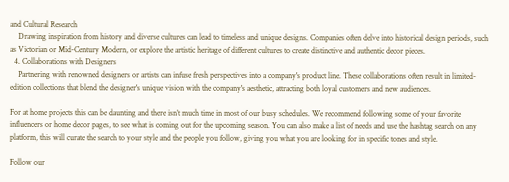and Cultural Research
    Drawing inspiration from history and diverse cultures can lead to timeless and unique designs. Companies often delve into historical design periods, such as Victorian or Mid-Century Modern, or explore the artistic heritage of different cultures to create distinctive and authentic decor pieces.
  4. Collaborations with Designers
    Partnering with renowned designers or artists can infuse fresh perspectives into a company's product line. These collaborations often result in limited-edition collections that blend the designer's unique vision with the company's aesthetic, attracting both loyal customers and new audiences.

For at home projects this can be daunting and there isn’t much time in most of our busy schedules. We recommend following some of your favorite influencers or home decor pages, to see what is coming out for the upcoming season. You can also make a list of needs and use the hashtag search on any platform, this will curate the search to your style and the people you follow, giving you what you are looking for in specific tones and style.

Follow our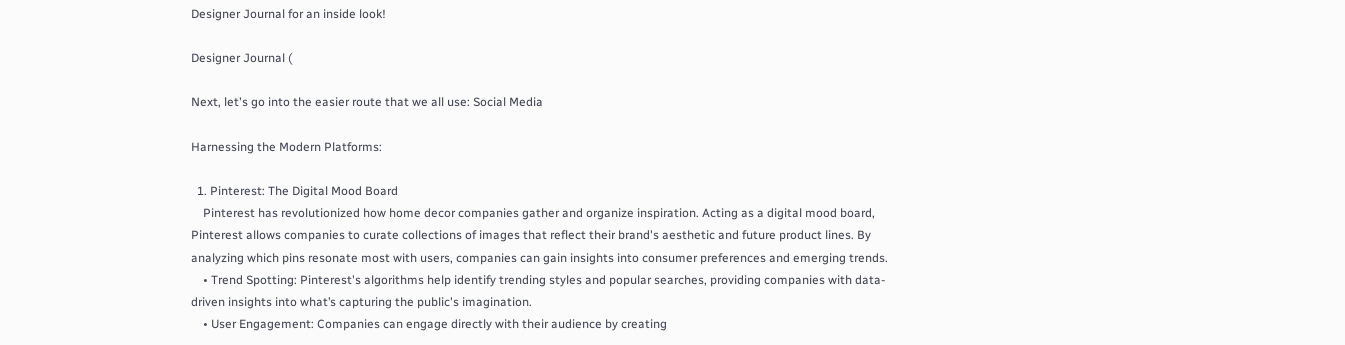Designer Journal for an inside look!

Designer Journal (

Next, let's go into the easier route that we all use: Social Media

Harnessing the Modern Platforms:

  1. Pinterest: The Digital Mood Board
    Pinterest has revolutionized how home decor companies gather and organize inspiration. Acting as a digital mood board, Pinterest allows companies to curate collections of images that reflect their brand's aesthetic and future product lines. By analyzing which pins resonate most with users, companies can gain insights into consumer preferences and emerging trends.
    • Trend Spotting: Pinterest's algorithms help identify trending styles and popular searches, providing companies with data-driven insights into what’s capturing the public's imagination.
    • User Engagement: Companies can engage directly with their audience by creating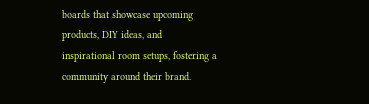boards that showcase upcoming products, DIY ideas, and inspirational room setups, fostering a community around their brand.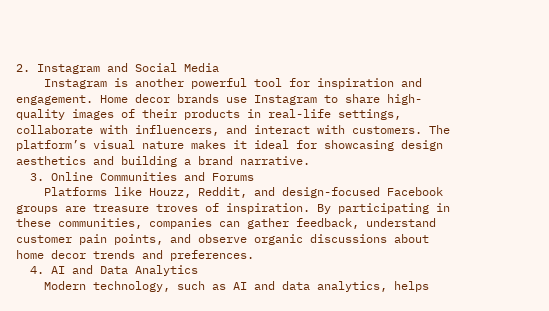2. Instagram and Social Media
    Instagram is another powerful tool for inspiration and engagement. Home decor brands use Instagram to share high-quality images of their products in real-life settings, collaborate with influencers, and interact with customers. The platform’s visual nature makes it ideal for showcasing design aesthetics and building a brand narrative.
  3. Online Communities and Forums
    Platforms like Houzz, Reddit, and design-focused Facebook groups are treasure troves of inspiration. By participating in these communities, companies can gather feedback, understand customer pain points, and observe organic discussions about home decor trends and preferences.
  4. AI and Data Analytics
    Modern technology, such as AI and data analytics, helps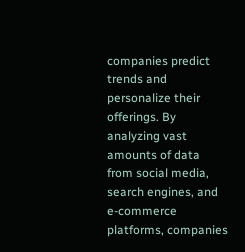companies predict trends and personalize their offerings. By analyzing vast amounts of data from social media, search engines, and e-commerce platforms, companies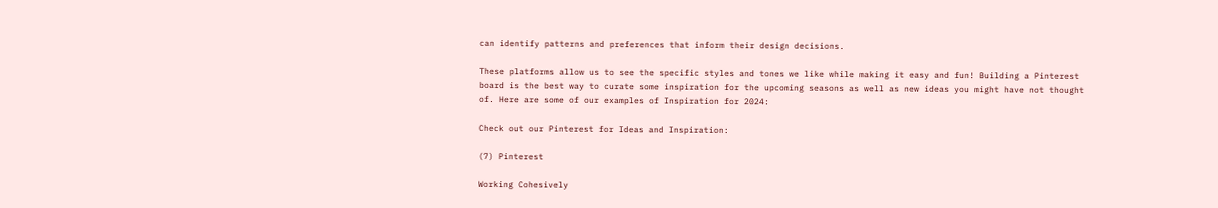can identify patterns and preferences that inform their design decisions.

These platforms allow us to see the specific styles and tones we like while making it easy and fun! Building a Pinterest board is the best way to curate some inspiration for the upcoming seasons as well as new ideas you might have not thought of. Here are some of our examples of Inspiration for 2024:

Check out our Pinterest for Ideas and Inspiration:

(7) Pinterest

Working Cohesively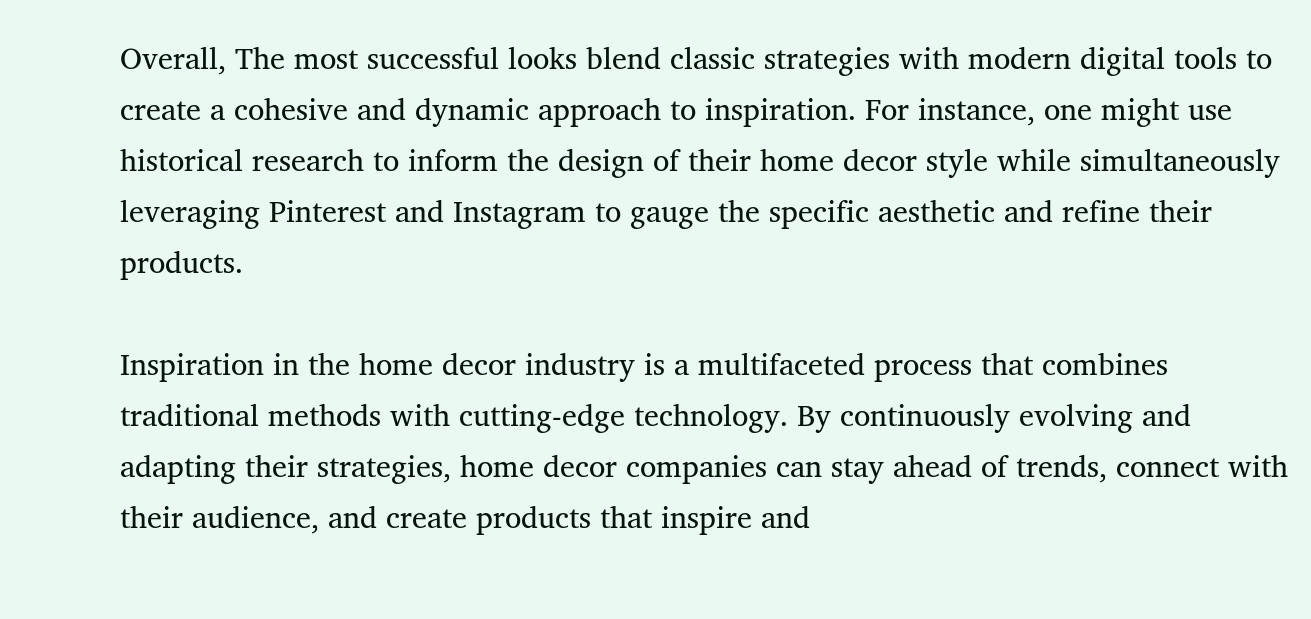Overall, The most successful looks blend classic strategies with modern digital tools to create a cohesive and dynamic approach to inspiration. For instance, one might use historical research to inform the design of their home decor style while simultaneously leveraging Pinterest and Instagram to gauge the specific aesthetic and refine their products.

Inspiration in the home decor industry is a multifaceted process that combines traditional methods with cutting-edge technology. By continuously evolving and adapting their strategies, home decor companies can stay ahead of trends, connect with their audience, and create products that inspire and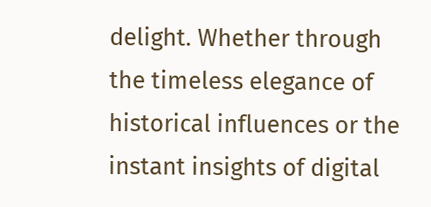delight. Whether through the timeless elegance of historical influences or the instant insights of digital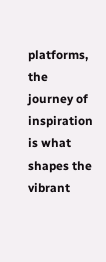platforms, the journey of inspiration is what shapes the vibrant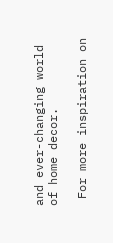and ever-changing world of home decor.

 For more inspiration on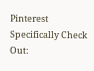Pinterest Specifically Check Out: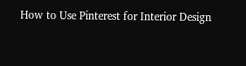How to Use Pinterest for Interior Design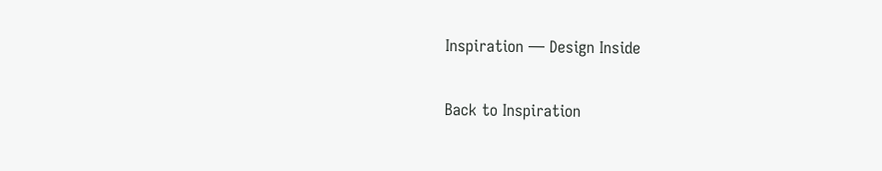Inspiration — Design Inside

Back to Inspiration